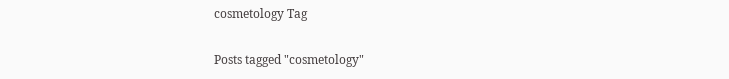cosmetology Tag

Posts tagged "cosmetology"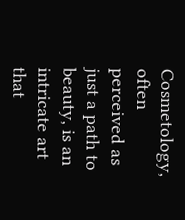Cosmetology, often perceived as just a path to beauty, is an intricate art that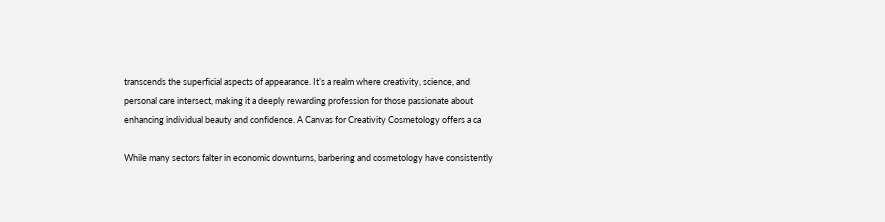transcends the superficial aspects of appearance. It’s a realm where creativity, science, and personal care intersect, making it a deeply rewarding profession for those passionate about enhancing individual beauty and confidence. A Canvas for Creativity Cosmetology offers a ca

While many sectors falter in economic downturns, barbering and cosmetology have consistently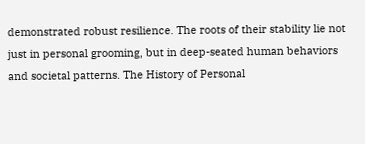demonstrated robust resilience. The roots of their stability lie not just in personal grooming, but in deep-seated human behaviors and societal patterns. The History of Personal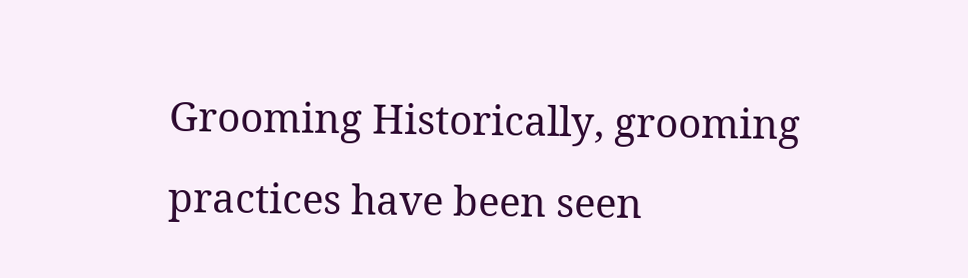Grooming Historically, grooming practices have been seen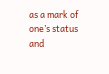as a mark of one’s status and